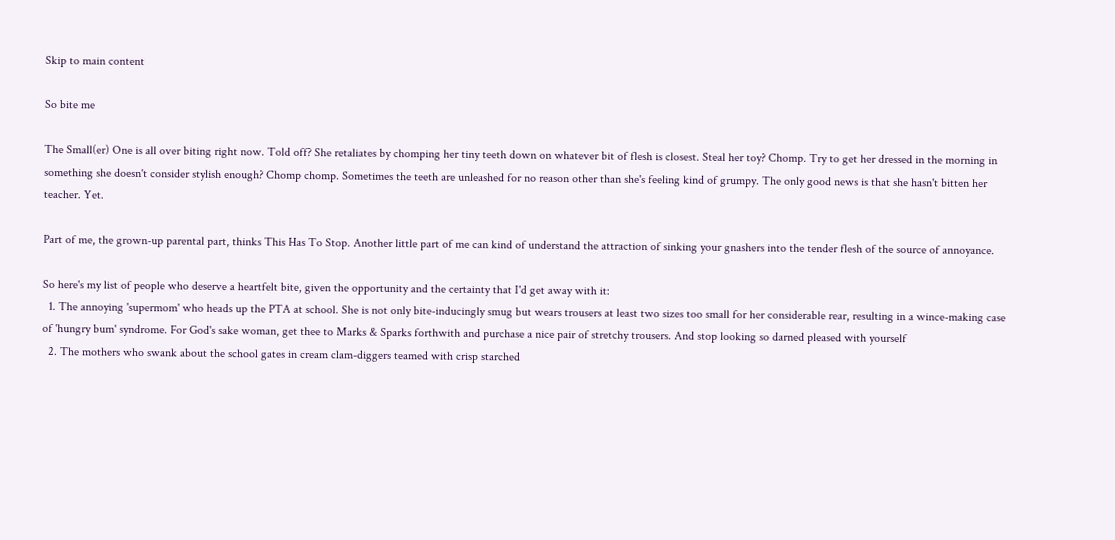Skip to main content

So bite me

The Small(er) One is all over biting right now. Told off? She retaliates by chomping her tiny teeth down on whatever bit of flesh is closest. Steal her toy? Chomp. Try to get her dressed in the morning in something she doesn't consider stylish enough? Chomp chomp. Sometimes the teeth are unleashed for no reason other than she's feeling kind of grumpy. The only good news is that she hasn't bitten her teacher. Yet.

Part of me, the grown-up parental part, thinks This Has To Stop. Another little part of me can kind of understand the attraction of sinking your gnashers into the tender flesh of the source of annoyance.

So here's my list of people who deserve a heartfelt bite, given the opportunity and the certainty that I'd get away with it:
  1. The annoying 'supermom' who heads up the PTA at school. She is not only bite-inducingly smug but wears trousers at least two sizes too small for her considerable rear, resulting in a wince-making case of 'hungry bum' syndrome. For God's sake woman, get thee to Marks & Sparks forthwith and purchase a nice pair of stretchy trousers. And stop looking so darned pleased with yourself
  2. The mothers who swank about the school gates in cream clam-diggers teamed with crisp starched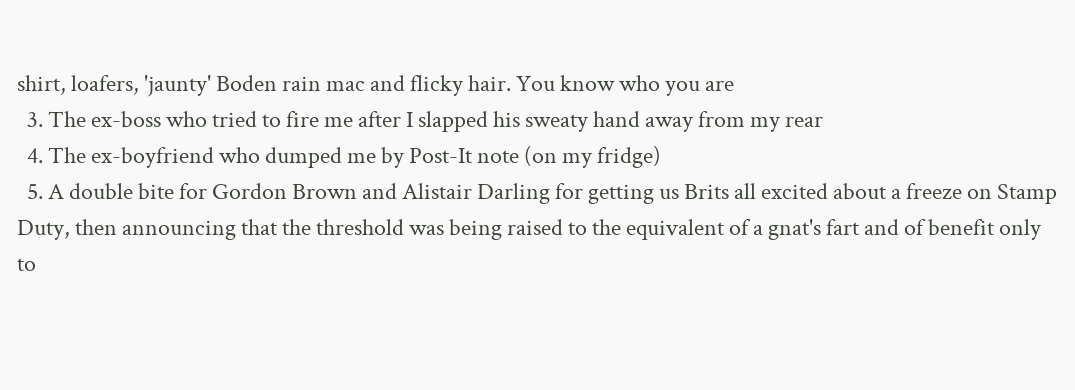shirt, loafers, 'jaunty' Boden rain mac and flicky hair. You know who you are
  3. The ex-boss who tried to fire me after I slapped his sweaty hand away from my rear
  4. The ex-boyfriend who dumped me by Post-It note (on my fridge)
  5. A double bite for Gordon Brown and Alistair Darling for getting us Brits all excited about a freeze on Stamp Duty, then announcing that the threshold was being raised to the equivalent of a gnat's fart and of benefit only to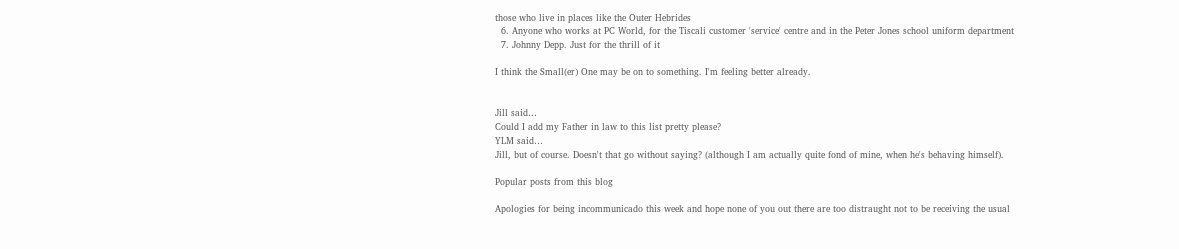those who live in places like the Outer Hebrides
  6. Anyone who works at PC World, for the Tiscali customer 'service' centre and in the Peter Jones school uniform department
  7. Johnny Depp. Just for the thrill of it

I think the Small(er) One may be on to something. I'm feeling better already.


Jill said…
Could I add my Father in law to this list pretty please?
YLM said…
Jill, but of course. Doesn't that go without saying? (although I am actually quite fond of mine, when he's behaving himself).

Popular posts from this blog

Apologies for being incommunicado this week and hope none of you out there are too distraught not to be receiving the usual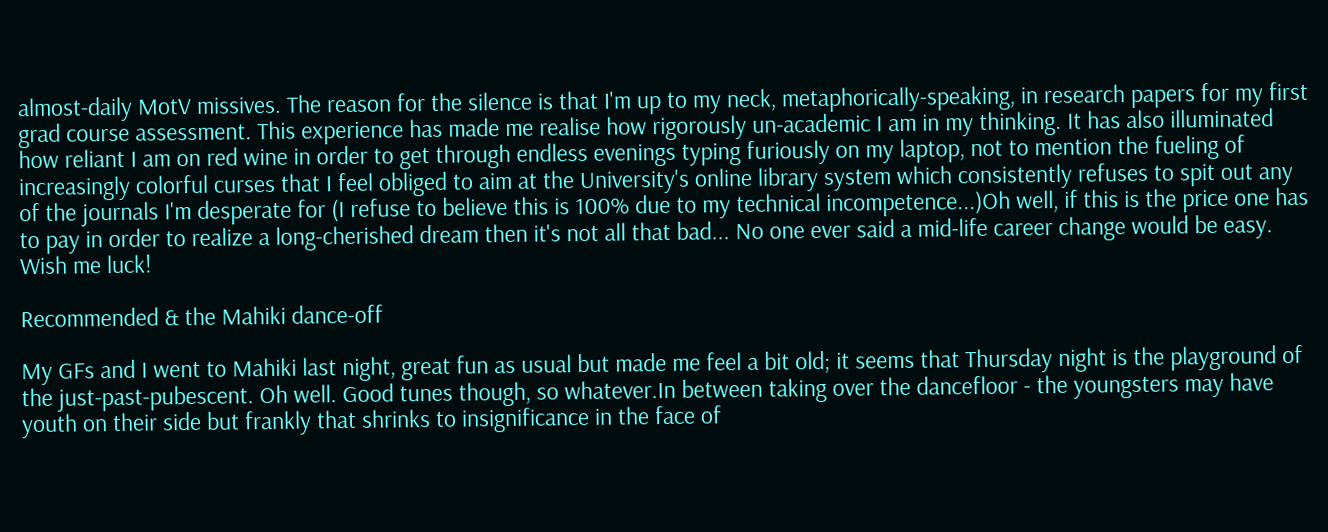almost-daily MotV missives. The reason for the silence is that I'm up to my neck, metaphorically-speaking, in research papers for my first grad course assessment. This experience has made me realise how rigorously un-academic I am in my thinking. It has also illuminated how reliant I am on red wine in order to get through endless evenings typing furiously on my laptop, not to mention the fueling of increasingly colorful curses that I feel obliged to aim at the University's online library system which consistently refuses to spit out any of the journals I'm desperate for (I refuse to believe this is 100% due to my technical incompetence...)Oh well, if this is the price one has to pay in order to realize a long-cherished dream then it's not all that bad... No one ever said a mid-life career change would be easy. Wish me luck!

Recommended & the Mahiki dance-off

My GFs and I went to Mahiki last night, great fun as usual but made me feel a bit old; it seems that Thursday night is the playground of the just-past-pubescent. Oh well. Good tunes though, so whatever.In between taking over the dancefloor - the youngsters may have youth on their side but frankly that shrinks to insignificance in the face of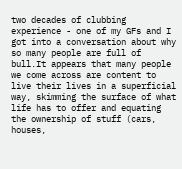two decades of clubbing experience - one of my GFs and I got into a conversation about why so many people are full of bull.It appears that many people we come across are content to live their lives in a superficial way, skimming the surface of what life has to offer and equating the ownership of stuff (cars, houses,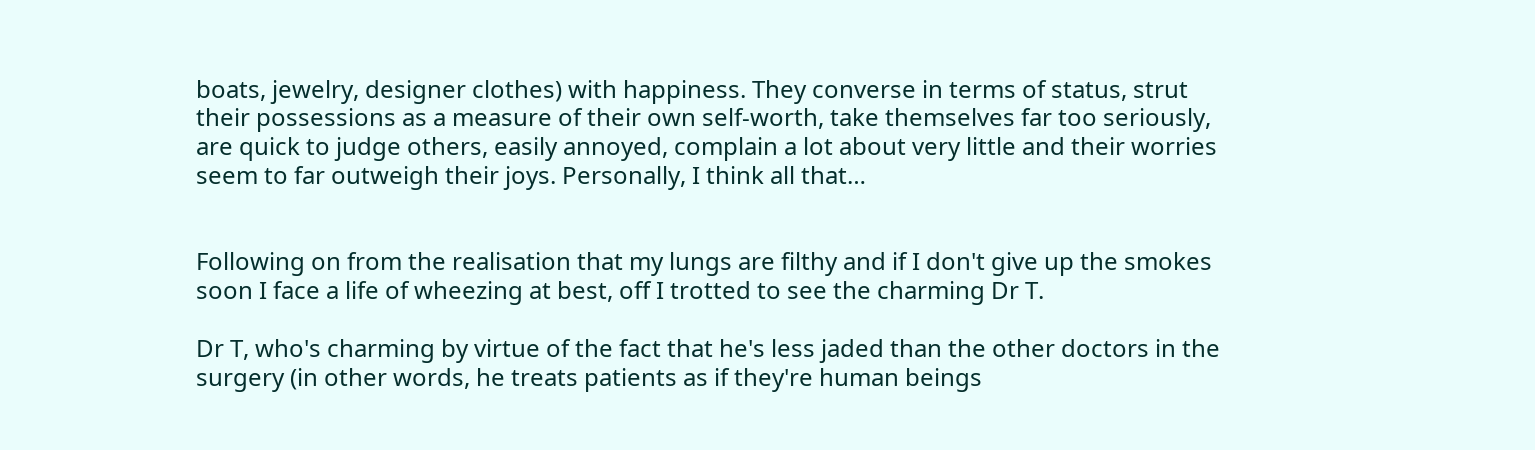boats, jewelry, designer clothes) with happiness. They converse in terms of status, strut their possessions as a measure of their own self-worth, take themselves far too seriously, are quick to judge others, easily annoyed, complain a lot about very little and their worries seem to far outweigh their joys. Personally, I think all that…


Following on from the realisation that my lungs are filthy and if I don't give up the smokes soon I face a life of wheezing at best, off I trotted to see the charming Dr T.

Dr T, who's charming by virtue of the fact that he's less jaded than the other doctors in the surgery (in other words, he treats patients as if they're human beings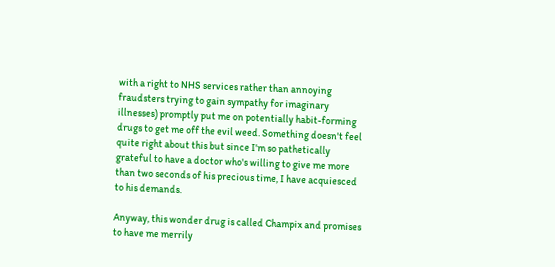with a right to NHS services rather than annoying fraudsters trying to gain sympathy for imaginary illnesses) promptly put me on potentially habit-forming drugs to get me off the evil weed. Something doesn't feel quite right about this but since I'm so pathetically grateful to have a doctor who's willing to give me more than two seconds of his precious time, I have acquiesced to his demands.

Anyway, this wonder drug is called Champix and promises to have me merrily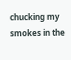chucking my smokes in the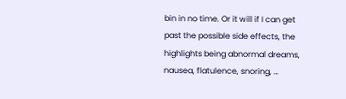bin in no time. Or it will if I can get past the possible side effects, the highlights being abnormal dreams, nausea, flatulence, snoring, …